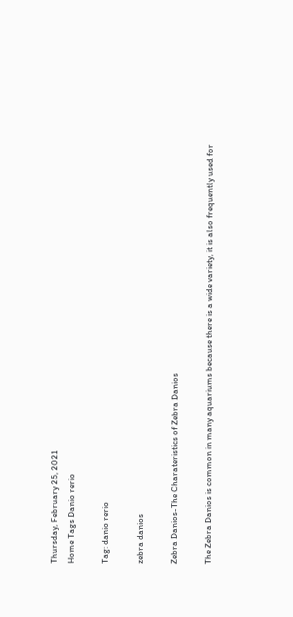Thursday, February 25, 2021
Home Tags Danio rerio

Tag: danio rerio

zebra danios

Zebra Danios-The Charateristics of Zebra Danios

The Zebra Danios is common in many aquariums because there is a wide variety, it is also frequently used for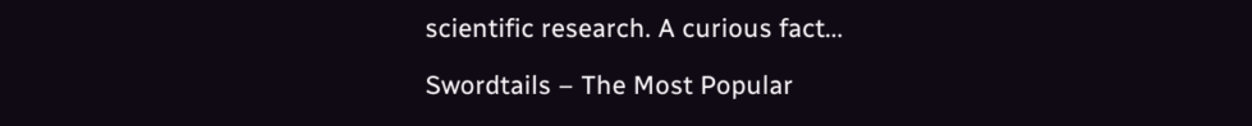scientific research. A curious fact...

Swordtails – The Most Popular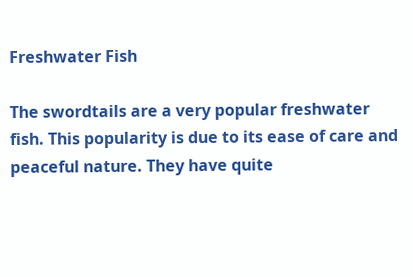Freshwater Fish

The swordtails are a very popular freshwater fish. This popularity is due to its ease of care and peaceful nature. They have quite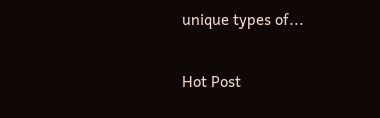unique types of...

Hot Post